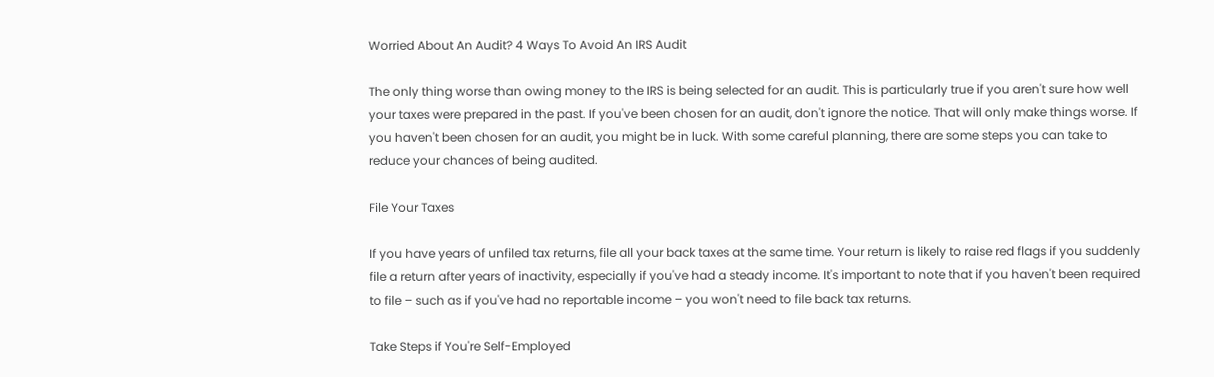Worried About An Audit? 4 Ways To Avoid An IRS Audit

The only thing worse than owing money to the IRS is being selected for an audit. This is particularly true if you aren't sure how well your taxes were prepared in the past. If you've been chosen for an audit, don't ignore the notice. That will only make things worse. If you haven't been chosen for an audit, you might be in luck. With some careful planning, there are some steps you can take to reduce your chances of being audited.

File Your Taxes

If you have years of unfiled tax returns, file all your back taxes at the same time. Your return is likely to raise red flags if you suddenly file a return after years of inactivity, especially if you've had a steady income. It's important to note that if you haven't been required to file – such as if you've had no reportable income – you won't need to file back tax returns.

Take Steps if You're Self-Employed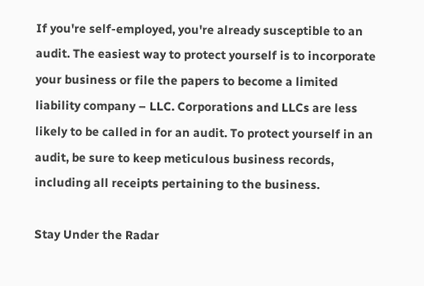If you're self-employed, you're already susceptible to an audit. The easiest way to protect yourself is to incorporate your business or file the papers to become a limited liability company – LLC. Corporations and LLCs are less likely to be called in for an audit. To protect yourself in an audit, be sure to keep meticulous business records, including all receipts pertaining to the business.

Stay Under the Radar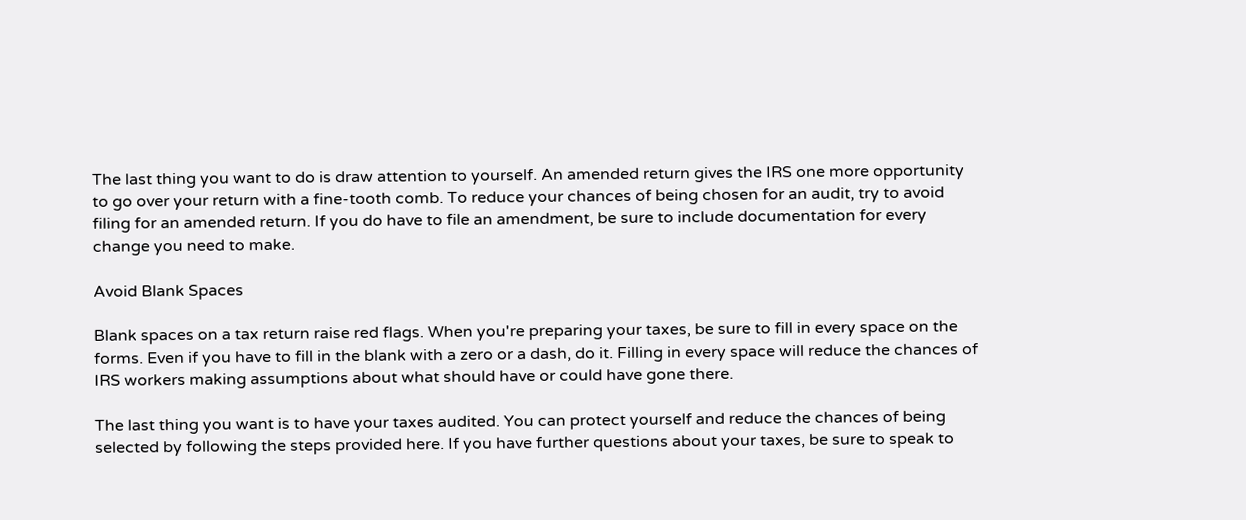The last thing you want to do is draw attention to yourself. An amended return gives the IRS one more opportunity to go over your return with a fine-tooth comb. To reduce your chances of being chosen for an audit, try to avoid filing for an amended return. If you do have to file an amendment, be sure to include documentation for every change you need to make.

Avoid Blank Spaces

Blank spaces on a tax return raise red flags. When you're preparing your taxes, be sure to fill in every space on the forms. Even if you have to fill in the blank with a zero or a dash, do it. Filling in every space will reduce the chances of IRS workers making assumptions about what should have or could have gone there.

The last thing you want is to have your taxes audited. You can protect yourself and reduce the chances of being selected by following the steps provided here. If you have further questions about your taxes, be sure to speak to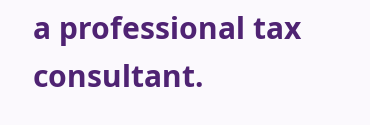a professional tax consultant.